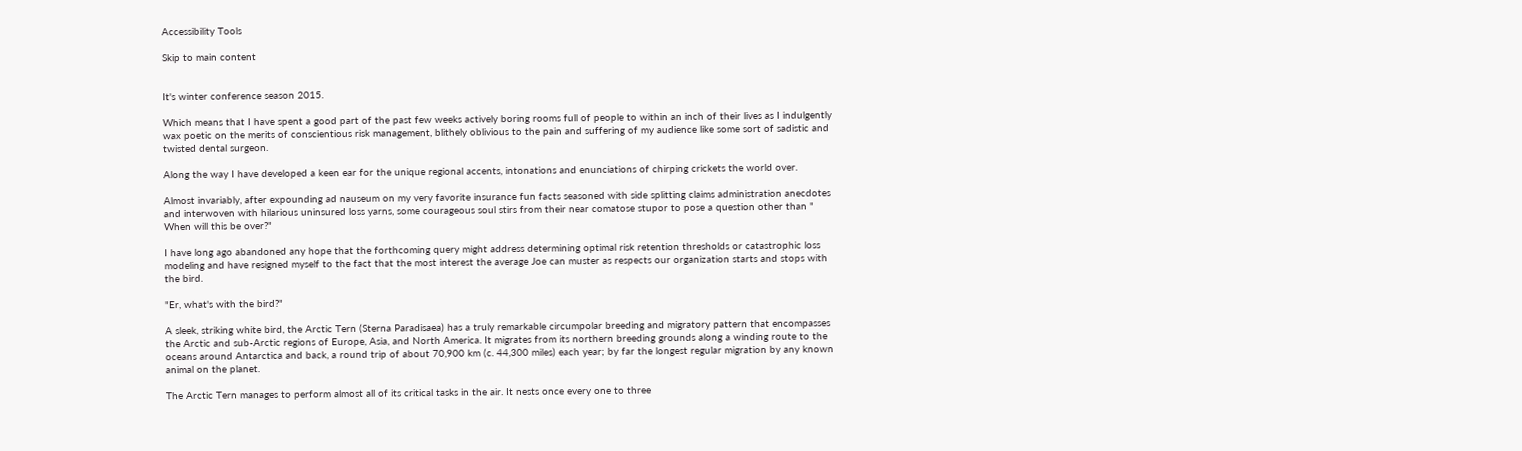Accessibility Tools

Skip to main content


It's winter conference season 2015.

Which means that I have spent a good part of the past few weeks actively boring rooms full of people to within an inch of their lives as I indulgently wax poetic on the merits of conscientious risk management, blithely oblivious to the pain and suffering of my audience like some sort of sadistic and twisted dental surgeon.

Along the way I have developed a keen ear for the unique regional accents, intonations and enunciations of chirping crickets the world over.

Almost invariably, after expounding ad nauseum on my very favorite insurance fun facts seasoned with side splitting claims administration anecdotes and interwoven with hilarious uninsured loss yarns, some courageous soul stirs from their near comatose stupor to pose a question other than " When will this be over?"

I have long ago abandoned any hope that the forthcoming query might address determining optimal risk retention thresholds or catastrophic loss modeling and have resigned myself to the fact that the most interest the average Joe can muster as respects our organization starts and stops with the bird.

"Er, what's with the bird?"

A sleek, striking white bird, the Arctic Tern (Sterna Paradisaea) has a truly remarkable circumpolar breeding and migratory pattern that encompasses the Arctic and sub-Arctic regions of Europe, Asia, and North America. It migrates from its northern breeding grounds along a winding route to the oceans around Antarctica and back, a round trip of about 70,900 km (c. 44,300 miles) each year; by far the longest regular migration by any known animal on the planet.

The Arctic Tern manages to perform almost all of its critical tasks in the air. It nests once every one to three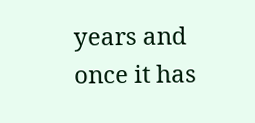years and once it has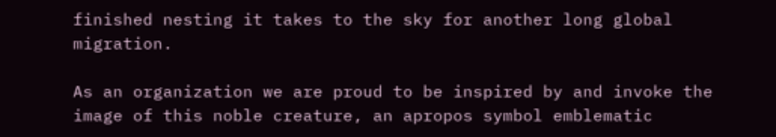finished nesting it takes to the sky for another long global migration.

As an organization we are proud to be inspired by and invoke the image of this noble creature, an apropos symbol emblematic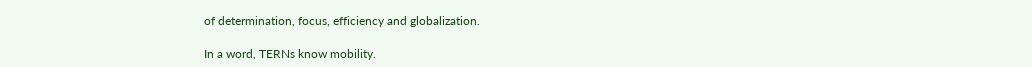of determination, focus, efficiency and globalization.

In a word, TERNs know mobility.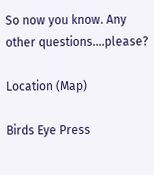So now you know. Any other questions….please?

Location (Map)

Birds Eye Press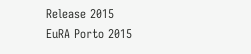Release 2015
EuRA Porto 2015